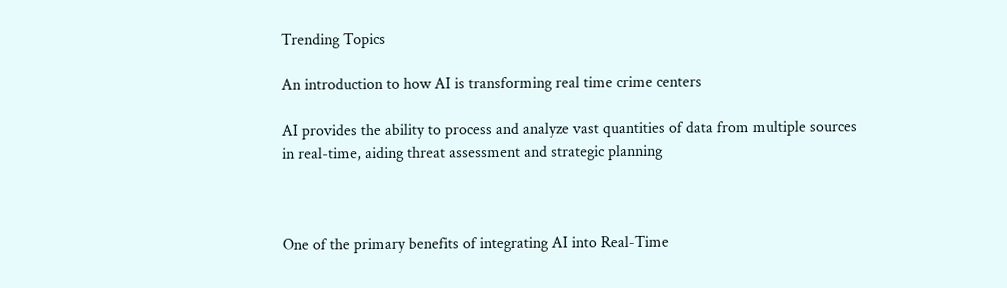Trending Topics

An introduction to how AI is transforming real time crime centers

AI provides the ability to process and analyze vast quantities of data from multiple sources in real-time, aiding threat assessment and strategic planning



One of the primary benefits of integrating AI into Real-Time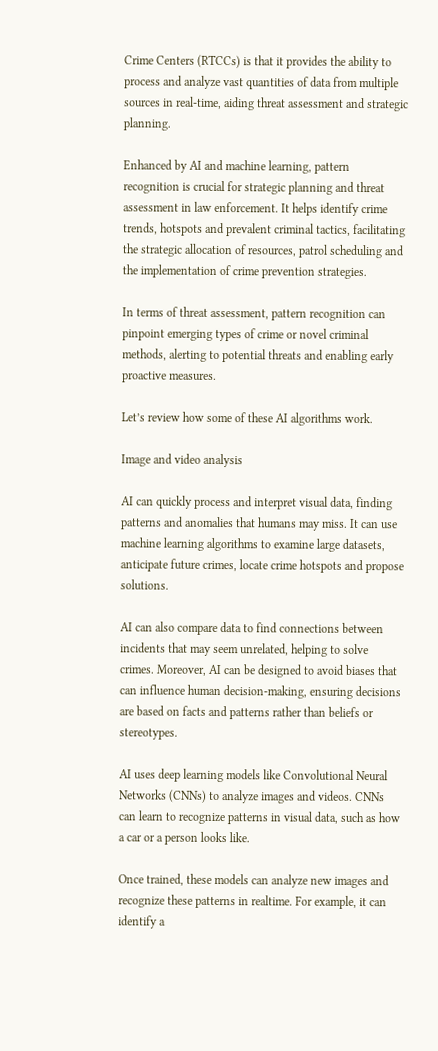Crime Centers (RTCCs) is that it provides the ability to process and analyze vast quantities of data from multiple sources in real-time, aiding threat assessment and strategic planning.

Enhanced by AI and machine learning, pattern recognition is crucial for strategic planning and threat assessment in law enforcement. It helps identify crime trends, hotspots and prevalent criminal tactics, facilitating the strategic allocation of resources, patrol scheduling and the implementation of crime prevention strategies.

In terms of threat assessment, pattern recognition can pinpoint emerging types of crime or novel criminal methods, alerting to potential threats and enabling early proactive measures.

Let’s review how some of these AI algorithms work.

Image and video analysis

AI can quickly process and interpret visual data, finding patterns and anomalies that humans may miss. It can use machine learning algorithms to examine large datasets, anticipate future crimes, locate crime hotspots and propose solutions.

AI can also compare data to find connections between incidents that may seem unrelated, helping to solve crimes. Moreover, AI can be designed to avoid biases that can influence human decision-making, ensuring decisions are based on facts and patterns rather than beliefs or stereotypes.

AI uses deep learning models like Convolutional Neural Networks (CNNs) to analyze images and videos. CNNs can learn to recognize patterns in visual data, such as how a car or a person looks like.

Once trained, these models can analyze new images and recognize these patterns in realtime. For example, it can identify a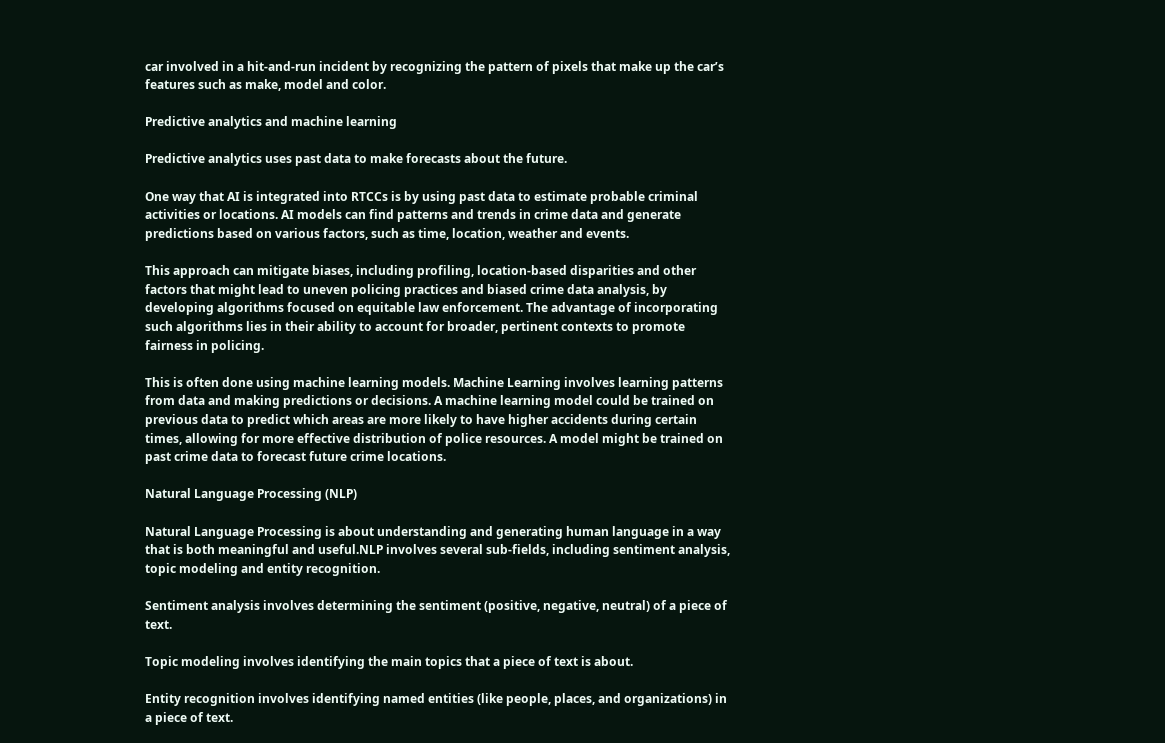car involved in a hit-and-run incident by recognizing the pattern of pixels that make up the car’s features such as make, model and color.

Predictive analytics and machine learning

Predictive analytics uses past data to make forecasts about the future.

One way that AI is integrated into RTCCs is by using past data to estimate probable criminal activities or locations. AI models can find patterns and trends in crime data and generate predictions based on various factors, such as time, location, weather and events.

This approach can mitigate biases, including profiling, location-based disparities and other factors that might lead to uneven policing practices and biased crime data analysis, by developing algorithms focused on equitable law enforcement. The advantage of incorporating such algorithms lies in their ability to account for broader, pertinent contexts to promote fairness in policing.

This is often done using machine learning models. Machine Learning involves learning patterns from data and making predictions or decisions. A machine learning model could be trained on previous data to predict which areas are more likely to have higher accidents during certain times, allowing for more effective distribution of police resources. A model might be trained on past crime data to forecast future crime locations.

Natural Language Processing (NLP)

Natural Language Processing is about understanding and generating human language in a way that is both meaningful and useful.NLP involves several sub-fields, including sentiment analysis, topic modeling and entity recognition.

Sentiment analysis involves determining the sentiment (positive, negative, neutral) of a piece of text.

Topic modeling involves identifying the main topics that a piece of text is about.

Entity recognition involves identifying named entities (like people, places, and organizations) in a piece of text.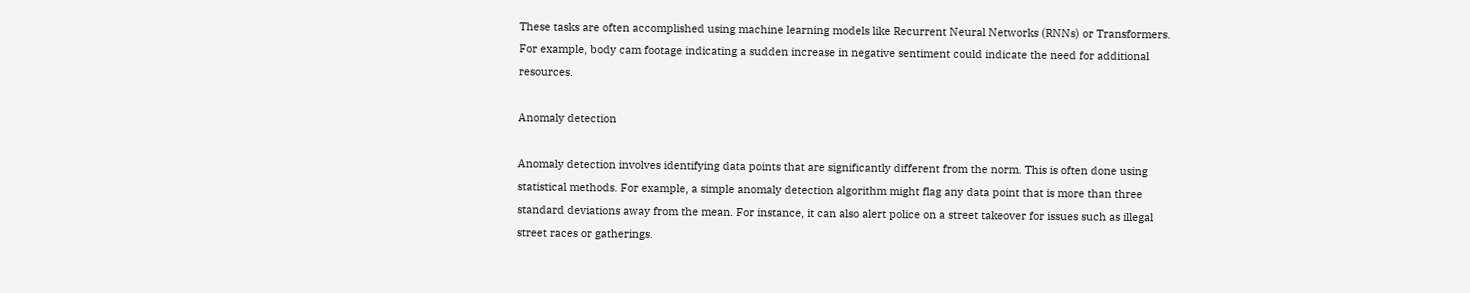These tasks are often accomplished using machine learning models like Recurrent Neural Networks (RNNs) or Transformers. For example, body cam footage indicating a sudden increase in negative sentiment could indicate the need for additional resources.

Anomaly detection

Anomaly detection involves identifying data points that are significantly different from the norm. This is often done using statistical methods. For example, a simple anomaly detection algorithm might flag any data point that is more than three standard deviations away from the mean. For instance, it can also alert police on a street takeover for issues such as illegal street races or gatherings.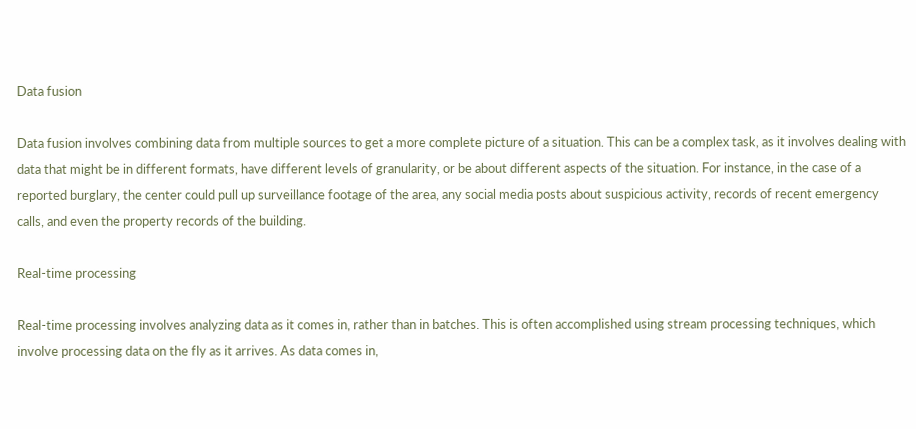Data fusion

Data fusion involves combining data from multiple sources to get a more complete picture of a situation. This can be a complex task, as it involves dealing with data that might be in different formats, have different levels of granularity, or be about different aspects of the situation. For instance, in the case of a reported burglary, the center could pull up surveillance footage of the area, any social media posts about suspicious activity, records of recent emergency calls, and even the property records of the building.

Real-time processing

Real-time processing involves analyzing data as it comes in, rather than in batches. This is often accomplished using stream processing techniques, which involve processing data on the fly as it arrives. As data comes in,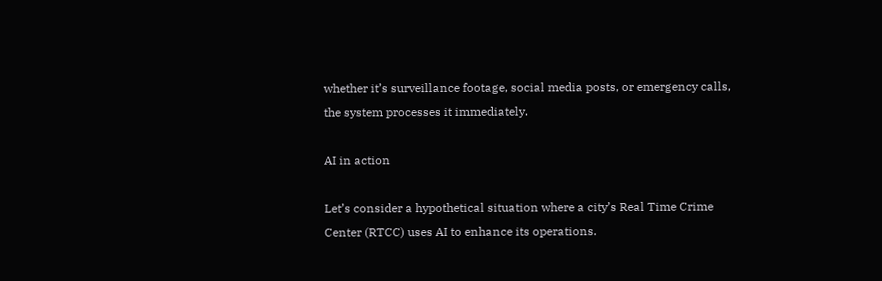whether it’s surveillance footage, social media posts, or emergency calls, the system processes it immediately.

AI in action

Let’s consider a hypothetical situation where a city’s Real Time Crime Center (RTCC) uses AI to enhance its operations.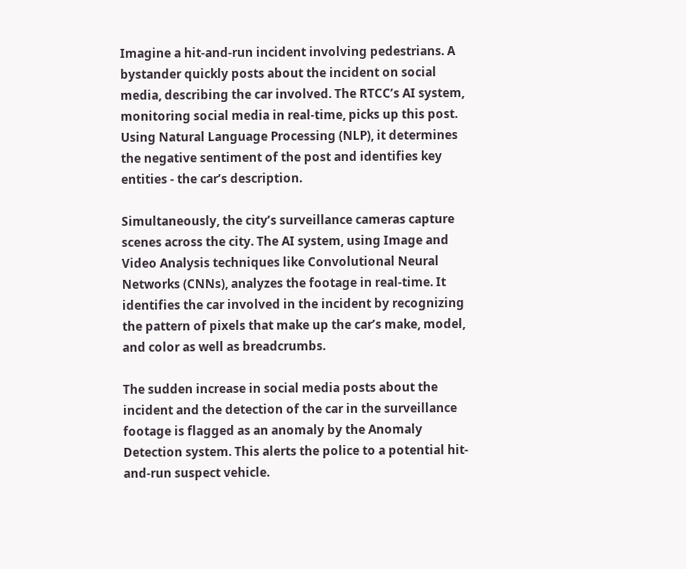Imagine a hit-and-run incident involving pedestrians. A bystander quickly posts about the incident on social media, describing the car involved. The RTCC’s AI system, monitoring social media in real-time, picks up this post. Using Natural Language Processing (NLP), it determines the negative sentiment of the post and identifies key entities - the car’s description.

Simultaneously, the city’s surveillance cameras capture scenes across the city. The AI system, using Image and Video Analysis techniques like Convolutional Neural Networks (CNNs), analyzes the footage in real-time. It identifies the car involved in the incident by recognizing the pattern of pixels that make up the car’s make, model, and color as well as breadcrumbs.

The sudden increase in social media posts about the incident and the detection of the car in the surveillance footage is flagged as an anomaly by the Anomaly Detection system. This alerts the police to a potential hit-and-run suspect vehicle.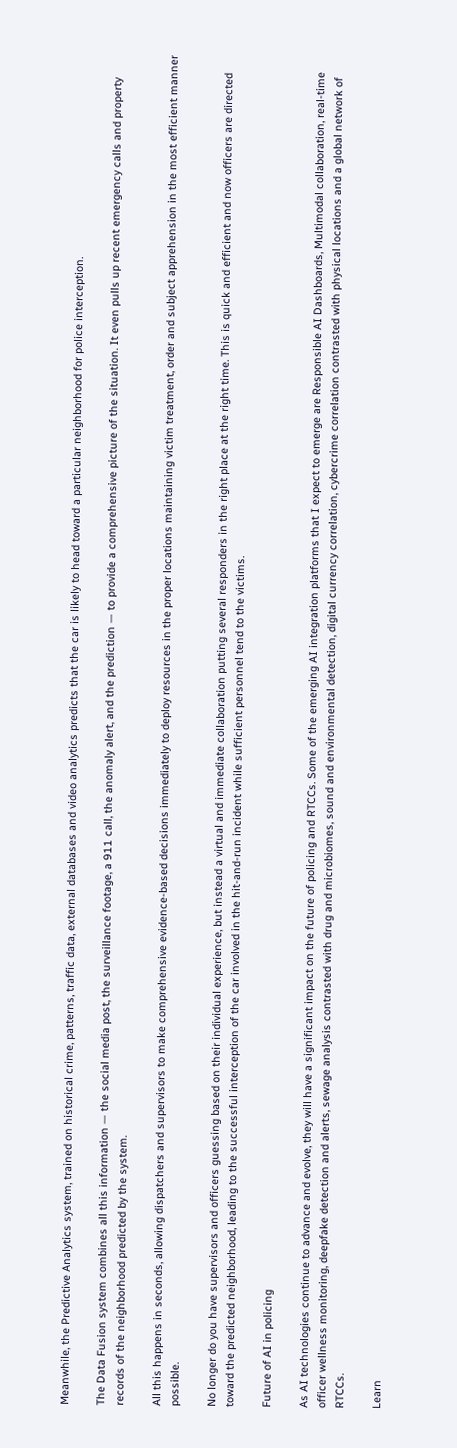Meanwhile, the Predictive Analytics system, trained on historical crime, patterns, traffic data, external databases and video analytics predicts that the car is likely to head toward a particular neighborhood for police interception.

The Data Fusion system combines all this information — the social media post, the surveillance footage, a 911 call, the anomaly alert, and the prediction — to provide a comprehensive picture of the situation. It even pulls up recent emergency calls and property records of the neighborhood predicted by the system.

All this happens in seconds, allowing dispatchers and supervisors to make comprehensive evidence-based decisions immediately to deploy resources in the proper locations maintaining victim treatment, order and subject apprehension in the most efficient manner possible.

No longer do you have supervisors and officers guessing based on their individual experience, but instead a virtual and immediate collaboration putting several responders in the right place at the right time. This is quick and efficient and now officers are directed toward the predicted neighborhood, leading to the successful interception of the car involved in the hit-and-run incident while sufficient personnel tend to the victims.

Future of AI in policing

As AI technologies continue to advance and evolve, they will have a significant impact on the future of policing and RTCCs. Some of the emerging AI integration platforms that I expect to emerge are Responsible AI Dashboards, Multimodal collaboration, real-time officer wellness monitoring, deepfake detection and alerts, sewage analysis contrasted with drug and microbiomes, sound and environmental detection, digital currency correlation, cybercrime correlation contrasted with physical locations and a global network of RTCCs.

Learn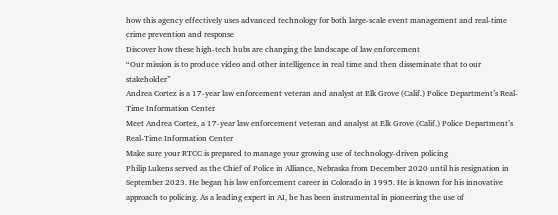how this agency effectively uses advanced technology for both large-scale event management and real-time crime prevention and response
Discover how these high-tech hubs are changing the landscape of law enforcement
“Our mission is to produce video and other intelligence in real time and then disseminate that to our stakeholder”
Andrea Cortez is a 17-year law enforcement veteran and analyst at Elk Grove (Calif.) Police Department’s Real-Time Information Center
Meet Andrea Cortez, a 17-year law enforcement veteran and analyst at Elk Grove (Calif.) Police Department’s Real-Time Information Center
Make sure your RTCC is prepared to manage your growing use of technology-driven policing
Philip Lukens served as the Chief of Police in Alliance, Nebraska from December 2020 until his resignation in September 2023. He began his law enforcement career in Colorado in 1995. He is known for his innovative approach to policing. As a leading expert in AI, he has been instrumental in pioneering the use of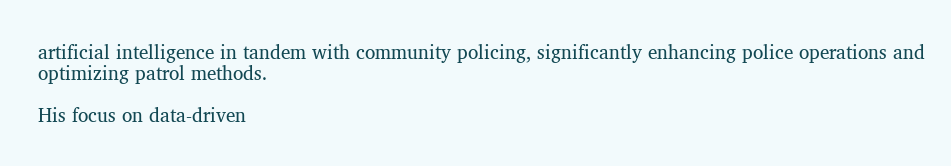artificial intelligence in tandem with community policing, significantly enhancing police operations and optimizing patrol methods.

His focus on data-driven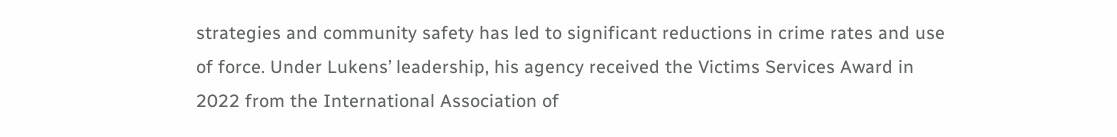strategies and community safety has led to significant reductions in crime rates and use of force. Under Lukens’ leadership, his agency received the Victims Services Award in 2022 from the International Association of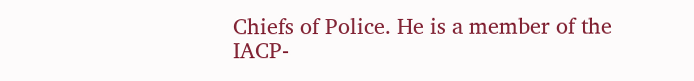Chiefs of Police. He is a member of the IACP-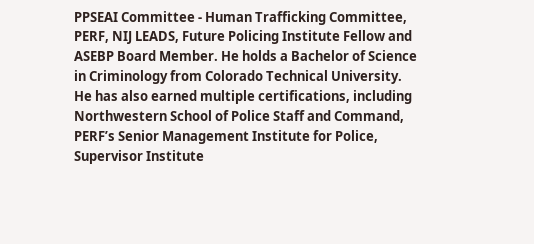PPSEAI Committee - Human Trafficking Committee, PERF, NIJ LEADS, Future Policing Institute Fellow and ASEBP Board Member. He holds a Bachelor of Science in Criminology from Colorado Technical University. He has also earned multiple certifications, including Northwestern School of Police Staff and Command, PERF’s Senior Management Institute for Police, Supervisor Institute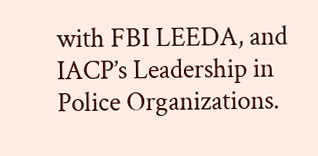with FBI LEEDA, and IACP’s Leadership in Police Organizations.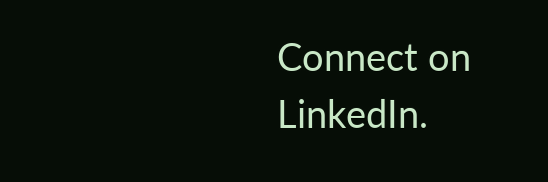Connect on LinkedIn.